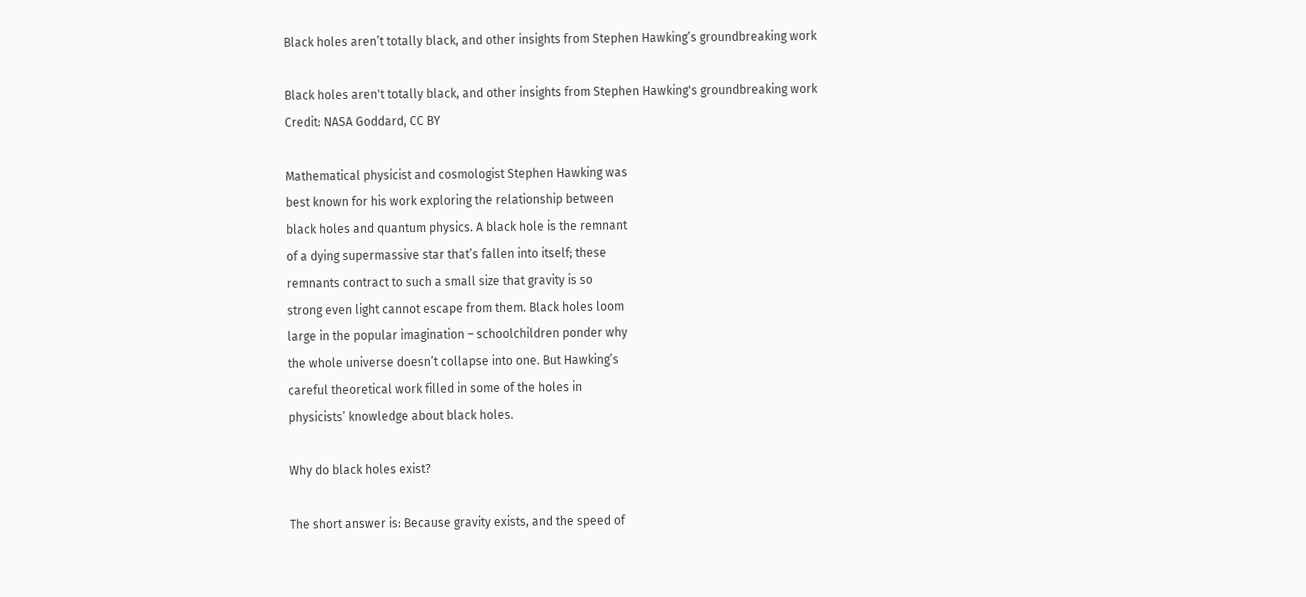Black holes aren’t totally black, and other insights from Stephen Hawking’s groundbreaking work

Black holes aren't totally black, and other insights from Stephen Hawking's groundbreaking work
Credit: NASA Goddard, CC BY

Mathematical physicist and cosmologist Stephen Hawking was
best known for his work exploring the relationship between
black holes and quantum physics. A black hole is the remnant
of a dying supermassive star that’s fallen into itself; these
remnants contract to such a small size that gravity is so
strong even light cannot escape from them. Black holes loom
large in the popular imagination – schoolchildren ponder why
the whole universe doesn’t collapse into one. But Hawking’s
careful theoretical work filled in some of the holes in
physicists’ knowledge about black holes.

Why do black holes exist?

The short answer is: Because gravity exists, and the speed of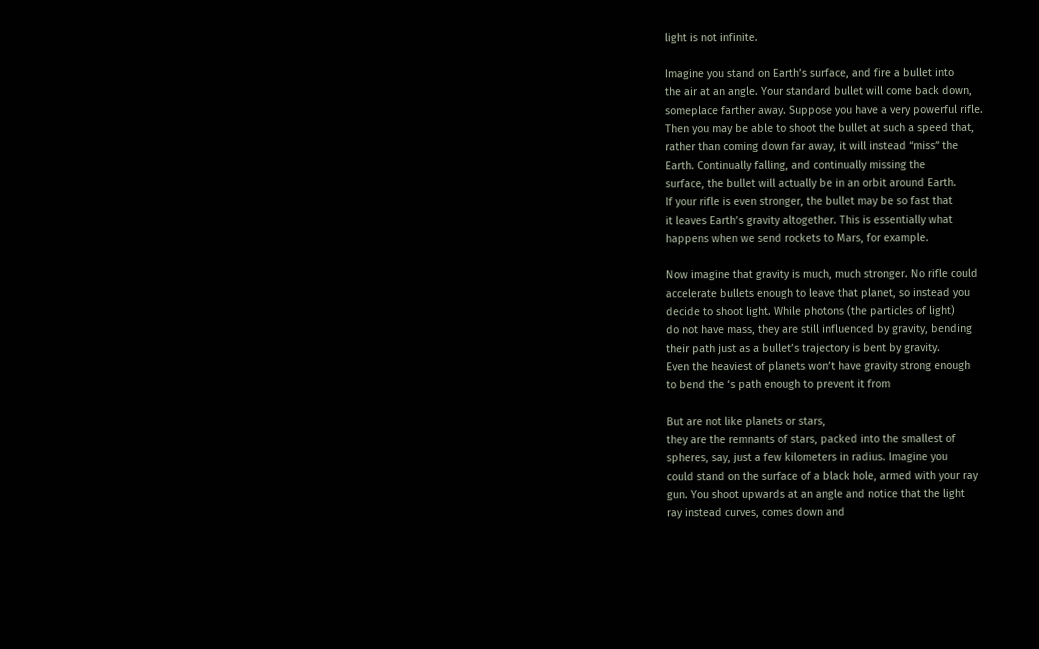light is not infinite.

Imagine you stand on Earth’s surface, and fire a bullet into
the air at an angle. Your standard bullet will come back down,
someplace farther away. Suppose you have a very powerful rifle.
Then you may be able to shoot the bullet at such a speed that,
rather than coming down far away, it will instead “miss” the
Earth. Continually falling, and continually missing the
surface, the bullet will actually be in an orbit around Earth.
If your rifle is even stronger, the bullet may be so fast that
it leaves Earth’s gravity altogether. This is essentially what
happens when we send rockets to Mars, for example.

Now imagine that gravity is much, much stronger. No rifle could
accelerate bullets enough to leave that planet, so instead you
decide to shoot light. While photons (the particles of light)
do not have mass, they are still influenced by gravity, bending
their path just as a bullet’s trajectory is bent by gravity.
Even the heaviest of planets won’t have gravity strong enough
to bend the ‘s path enough to prevent it from

But are not like planets or stars,
they are the remnants of stars, packed into the smallest of
spheres, say, just a few kilometers in radius. Imagine you
could stand on the surface of a black hole, armed with your ray
gun. You shoot upwards at an angle and notice that the light
ray instead curves, comes down and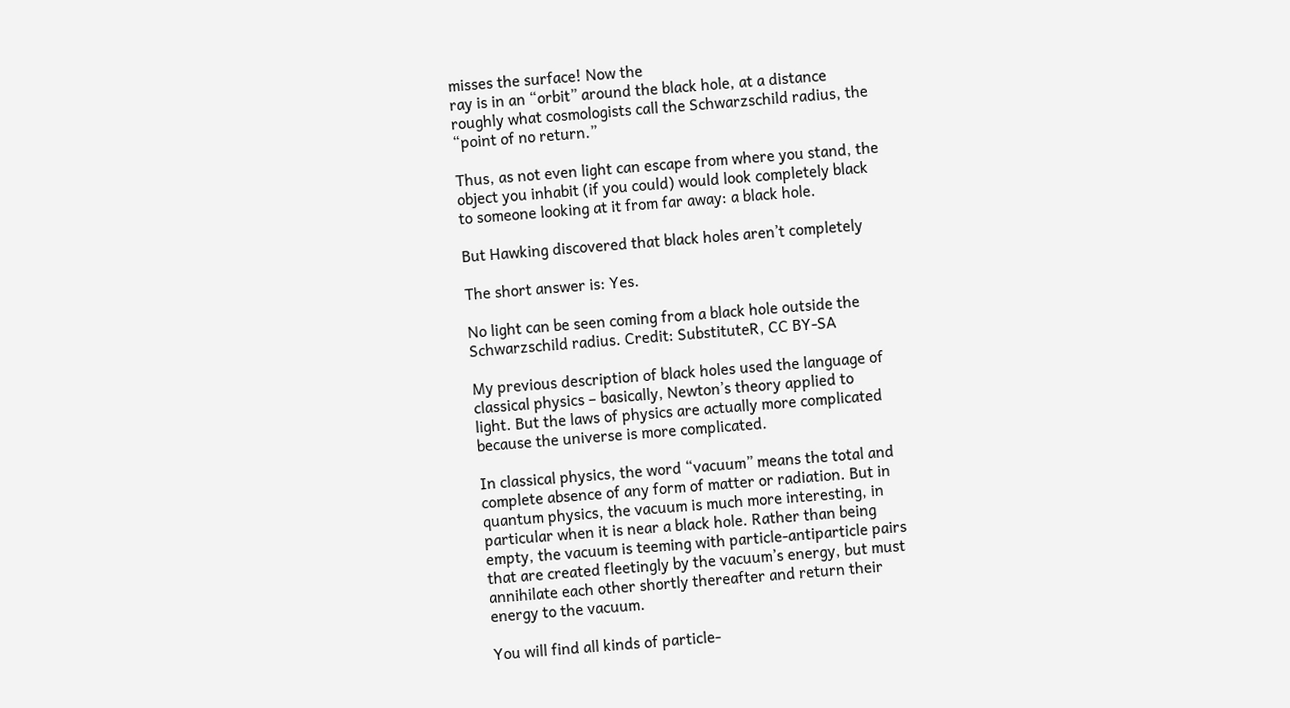misses the surface! Now the
ray is in an “orbit” around the black hole, at a distance
roughly what cosmologists call the Schwarzschild radius, the
“point of no return.”

Thus, as not even light can escape from where you stand, the
object you inhabit (if you could) would look completely black
to someone looking at it from far away: a black hole.

But Hawking discovered that black holes aren’t completely

The short answer is: Yes.

No light can be seen coming from a black hole outside the
Schwarzschild radius. Credit: SubstituteR, CC BY-SA

My previous description of black holes used the language of
classical physics – basically, Newton’s theory applied to
light. But the laws of physics are actually more complicated
because the universe is more complicated.

In classical physics, the word “vacuum” means the total and
complete absence of any form of matter or radiation. But in
quantum physics, the vacuum is much more interesting, in
particular when it is near a black hole. Rather than being
empty, the vacuum is teeming with particle-antiparticle pairs
that are created fleetingly by the vacuum’s energy, but must
annihilate each other shortly thereafter and return their
energy to the vacuum.

You will find all kinds of particle-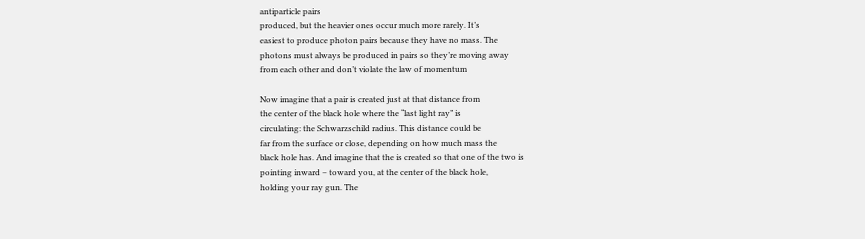antiparticle pairs
produced, but the heavier ones occur much more rarely. It’s
easiest to produce photon pairs because they have no mass. The
photons must always be produced in pairs so they’re moving away
from each other and don’t violate the law of momentum

Now imagine that a pair is created just at that distance from
the center of the black hole where the “last light ray” is
circulating: the Schwarzschild radius. This distance could be
far from the surface or close, depending on how much mass the
black hole has. And imagine that the is created so that one of the two is
pointing inward – toward you, at the center of the black hole,
holding your ray gun. The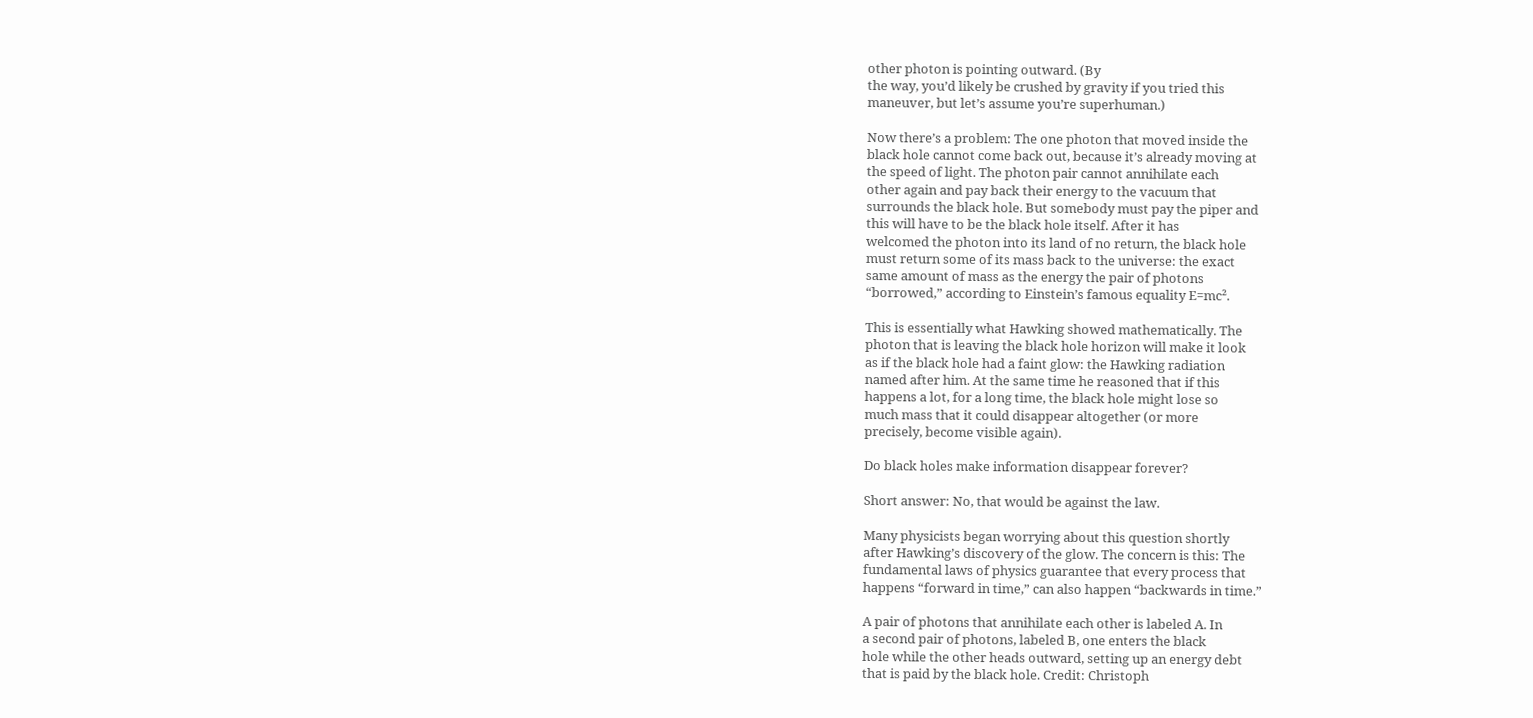other photon is pointing outward. (By
the way, you’d likely be crushed by gravity if you tried this
maneuver, but let’s assume you’re superhuman.)

Now there’s a problem: The one photon that moved inside the
black hole cannot come back out, because it’s already moving at
the speed of light. The photon pair cannot annihilate each
other again and pay back their energy to the vacuum that
surrounds the black hole. But somebody must pay the piper and
this will have to be the black hole itself. After it has
welcomed the photon into its land of no return, the black hole
must return some of its mass back to the universe: the exact
same amount of mass as the energy the pair of photons
“borrowed,” according to Einstein’s famous equality E=mc².

This is essentially what Hawking showed mathematically. The
photon that is leaving the black hole horizon will make it look
as if the black hole had a faint glow: the Hawking radiation
named after him. At the same time he reasoned that if this
happens a lot, for a long time, the black hole might lose so
much mass that it could disappear altogether (or more
precisely, become visible again).

Do black holes make information disappear forever?

Short answer: No, that would be against the law.

Many physicists began worrying about this question shortly
after Hawking’s discovery of the glow. The concern is this: The
fundamental laws of physics guarantee that every process that
happens “forward in time,” can also happen “backwards in time.”

A pair of photons that annihilate each other is labeled A. In
a second pair of photons, labeled B, one enters the black
hole while the other heads outward, setting up an energy debt
that is paid by the black hole. Credit: Christoph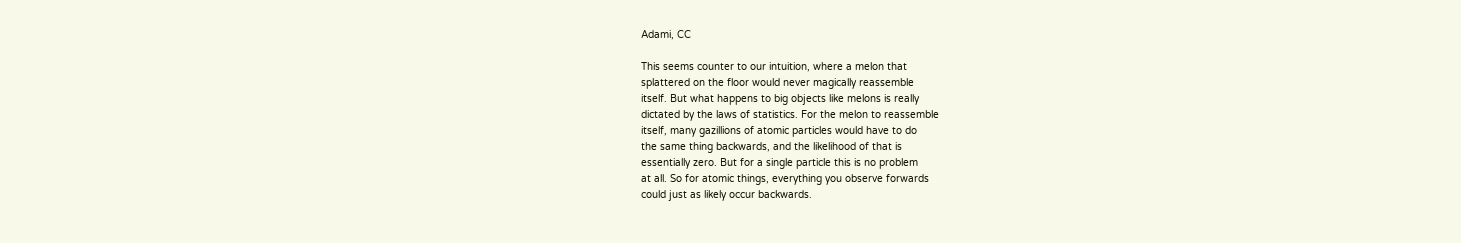Adami, CC

This seems counter to our intuition, where a melon that
splattered on the floor would never magically reassemble
itself. But what happens to big objects like melons is really
dictated by the laws of statistics. For the melon to reassemble
itself, many gazillions of atomic particles would have to do
the same thing backwards, and the likelihood of that is
essentially zero. But for a single particle this is no problem
at all. So for atomic things, everything you observe forwards
could just as likely occur backwards.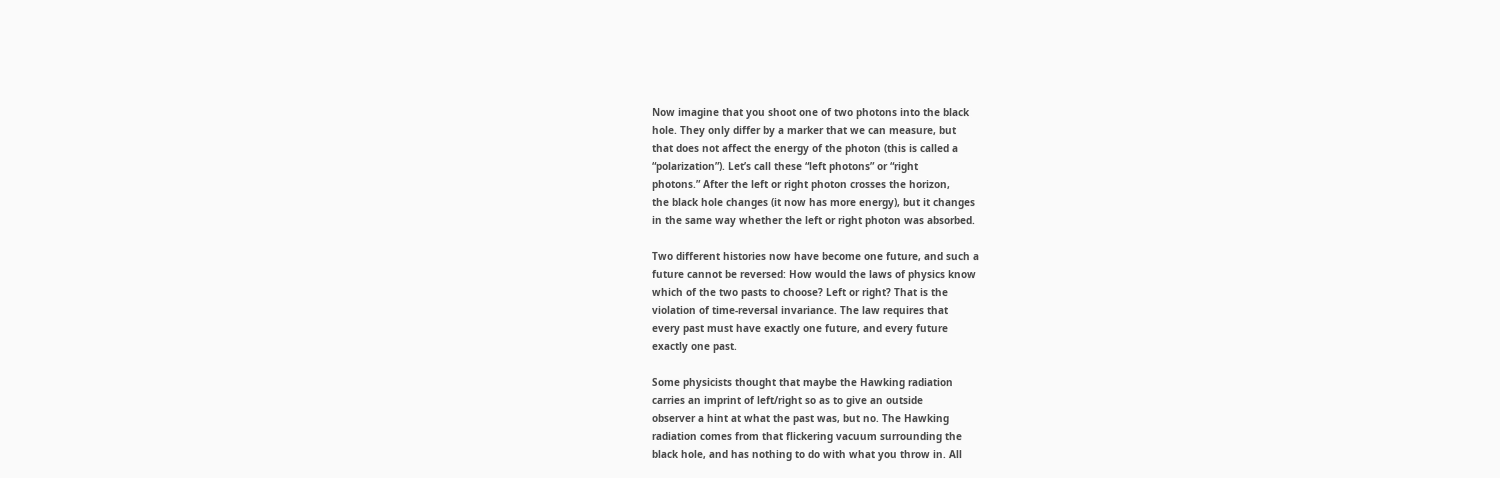Now imagine that you shoot one of two photons into the black
hole. They only differ by a marker that we can measure, but
that does not affect the energy of the photon (this is called a
“polarization”). Let’s call these “left photons” or “right
photons.” After the left or right photon crosses the horizon,
the black hole changes (it now has more energy), but it changes
in the same way whether the left or right photon was absorbed.

Two different histories now have become one future, and such a
future cannot be reversed: How would the laws of physics know
which of the two pasts to choose? Left or right? That is the
violation of time-reversal invariance. The law requires that
every past must have exactly one future, and every future
exactly one past.

Some physicists thought that maybe the Hawking radiation
carries an imprint of left/right so as to give an outside
observer a hint at what the past was, but no. The Hawking
radiation comes from that flickering vacuum surrounding the
black hole, and has nothing to do with what you throw in. All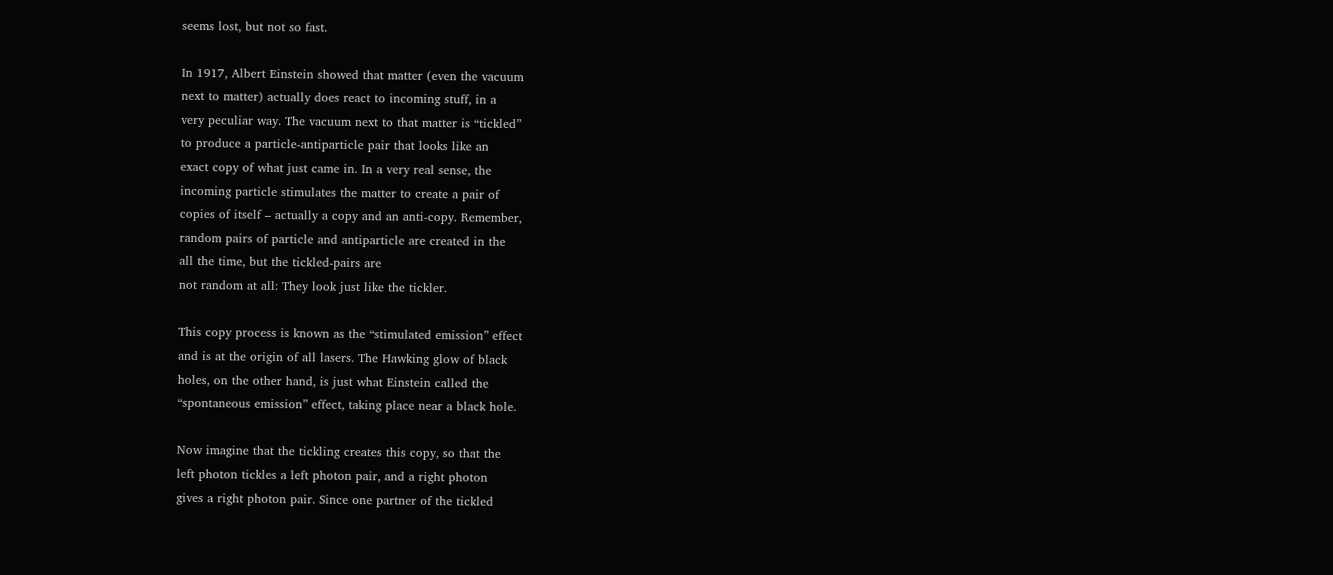seems lost, but not so fast.

In 1917, Albert Einstein showed that matter (even the vacuum
next to matter) actually does react to incoming stuff, in a
very peculiar way. The vacuum next to that matter is “tickled”
to produce a particle-antiparticle pair that looks like an
exact copy of what just came in. In a very real sense, the
incoming particle stimulates the matter to create a pair of
copies of itself – actually a copy and an anti-copy. Remember,
random pairs of particle and antiparticle are created in the
all the time, but the tickled-pairs are
not random at all: They look just like the tickler.

This copy process is known as the “stimulated emission” effect
and is at the origin of all lasers. The Hawking glow of black
holes, on the other hand, is just what Einstein called the
“spontaneous emission” effect, taking place near a black hole.

Now imagine that the tickling creates this copy, so that the
left photon tickles a left photon pair, and a right photon
gives a right photon pair. Since one partner of the tickled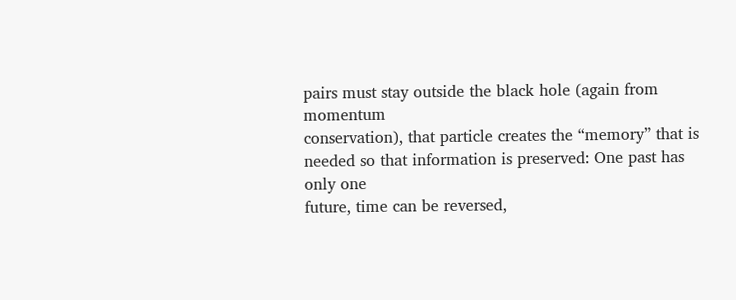pairs must stay outside the black hole (again from momentum
conservation), that particle creates the “memory” that is
needed so that information is preserved: One past has only one
future, time can be reversed,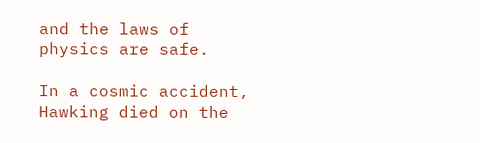and the laws of physics are safe.

In a cosmic accident, Hawking died on the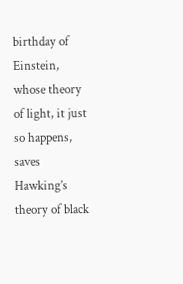birthday of Einstein,
whose theory of light, it just so happens, saves Hawking’s
theory of black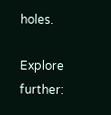holes.

Explore further: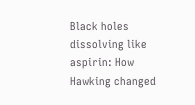Black holes dissolving like aspirin: How Hawking changed